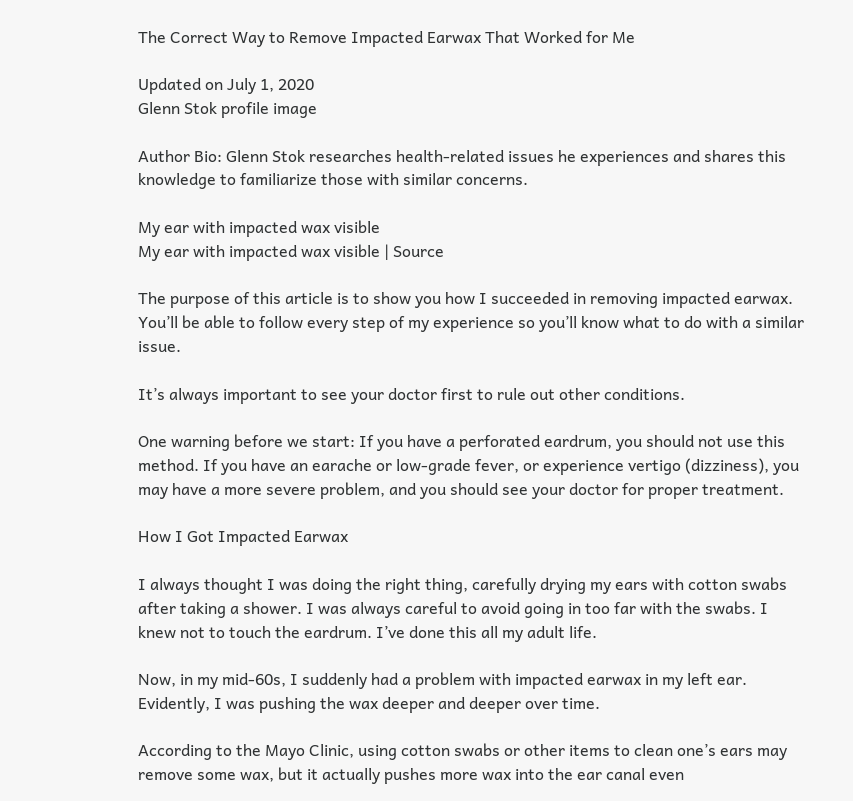The Correct Way to Remove Impacted Earwax That Worked for Me

Updated on July 1, 2020
Glenn Stok profile image

Author Bio: Glenn Stok researches health-related issues he experiences and shares this knowledge to familiarize those with similar concerns.

My ear with impacted wax visible
My ear with impacted wax visible | Source

The purpose of this article is to show you how I succeeded in removing impacted earwax. You’ll be able to follow every step of my experience so you’ll know what to do with a similar issue.

It’s always important to see your doctor first to rule out other conditions.

One warning before we start: If you have a perforated eardrum, you should not use this method. If you have an earache or low-grade fever, or experience vertigo (dizziness), you may have a more severe problem, and you should see your doctor for proper treatment.

How I Got Impacted Earwax

I always thought I was doing the right thing, carefully drying my ears with cotton swabs after taking a shower. I was always careful to avoid going in too far with the swabs. I knew not to touch the eardrum. I’ve done this all my adult life.

Now, in my mid-60s, I suddenly had a problem with impacted earwax in my left ear. Evidently, I was pushing the wax deeper and deeper over time.

According to the Mayo Clinic, using cotton swabs or other items to clean one’s ears may remove some wax, but it actually pushes more wax into the ear canal even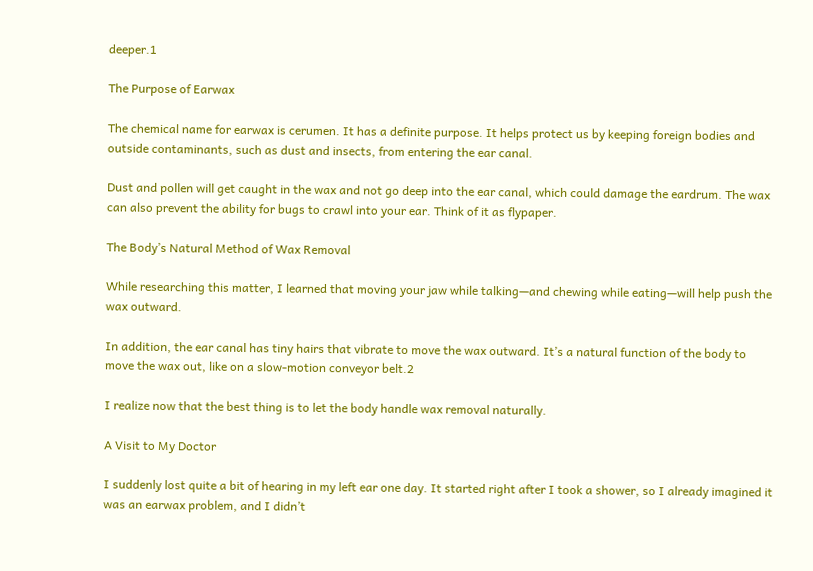deeper.1

The Purpose of Earwax

The chemical name for earwax is cerumen. It has a definite purpose. It helps protect us by keeping foreign bodies and outside contaminants, such as dust and insects, from entering the ear canal.

Dust and pollen will get caught in the wax and not go deep into the ear canal, which could damage the eardrum. The wax can also prevent the ability for bugs to crawl into your ear. Think of it as flypaper.

The Body’s Natural Method of Wax Removal

While researching this matter, I learned that moving your jaw while talking—and chewing while eating—will help push the wax outward.

In addition, the ear canal has tiny hairs that vibrate to move the wax outward. It’s a natural function of the body to move the wax out, like on a slow-motion conveyor belt.2

I realize now that the best thing is to let the body handle wax removal naturally.

A Visit to My Doctor

I suddenly lost quite a bit of hearing in my left ear one day. It started right after I took a shower, so I already imagined it was an earwax problem, and I didn’t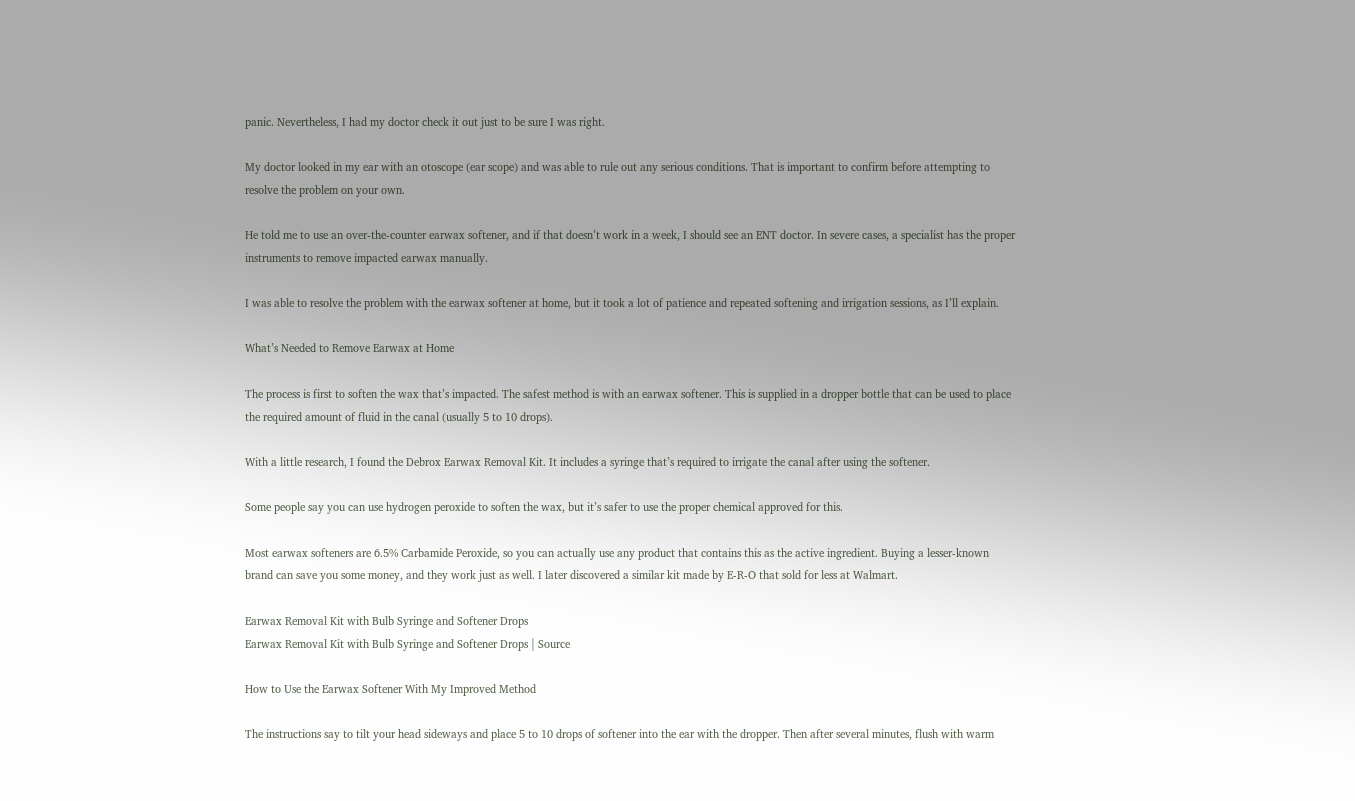panic. Nevertheless, I had my doctor check it out just to be sure I was right.

My doctor looked in my ear with an otoscope (ear scope) and was able to rule out any serious conditions. That is important to confirm before attempting to resolve the problem on your own.

He told me to use an over-the-counter earwax softener, and if that doesn’t work in a week, I should see an ENT doctor. In severe cases, a specialist has the proper instruments to remove impacted earwax manually.

I was able to resolve the problem with the earwax softener at home, but it took a lot of patience and repeated softening and irrigation sessions, as I’ll explain.

What’s Needed to Remove Earwax at Home

The process is first to soften the wax that’s impacted. The safest method is with an earwax softener. This is supplied in a dropper bottle that can be used to place the required amount of fluid in the canal (usually 5 to 10 drops).

With a little research, I found the Debrox Earwax Removal Kit. It includes a syringe that’s required to irrigate the canal after using the softener.

Some people say you can use hydrogen peroxide to soften the wax, but it’s safer to use the proper chemical approved for this.

Most earwax softeners are 6.5% Carbamide Peroxide, so you can actually use any product that contains this as the active ingredient. Buying a lesser-known brand can save you some money, and they work just as well. I later discovered a similar kit made by E-R-O that sold for less at Walmart.

Earwax Removal Kit with Bulb Syringe and Softener Drops
Earwax Removal Kit with Bulb Syringe and Softener Drops | Source

How to Use the Earwax Softener With My Improved Method

The instructions say to tilt your head sideways and place 5 to 10 drops of softener into the ear with the dropper. Then after several minutes, flush with warm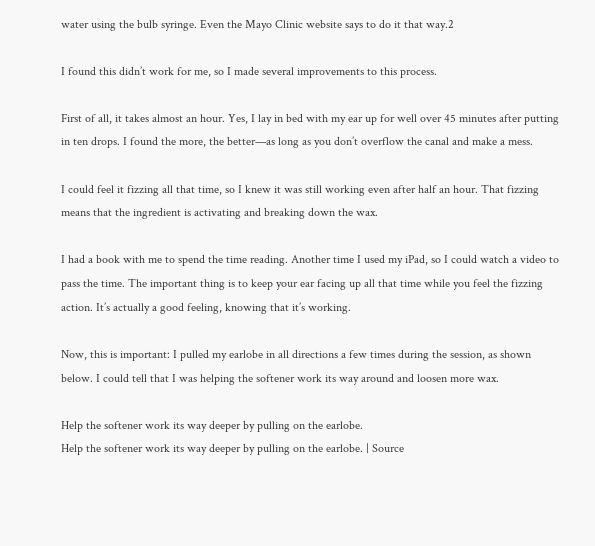water using the bulb syringe. Even the Mayo Clinic website says to do it that way.2

I found this didn’t work for me, so I made several improvements to this process.

First of all, it takes almost an hour. Yes, I lay in bed with my ear up for well over 45 minutes after putting in ten drops. I found the more, the better—as long as you don’t overflow the canal and make a mess.

I could feel it fizzing all that time, so I knew it was still working even after half an hour. That fizzing means that the ingredient is activating and breaking down the wax.

I had a book with me to spend the time reading. Another time I used my iPad, so I could watch a video to pass the time. The important thing is to keep your ear facing up all that time while you feel the fizzing action. It’s actually a good feeling, knowing that it’s working.

Now, this is important: I pulled my earlobe in all directions a few times during the session, as shown below. I could tell that I was helping the softener work its way around and loosen more wax.

Help the softener work its way deeper by pulling on the earlobe.
Help the softener work its way deeper by pulling on the earlobe. | Source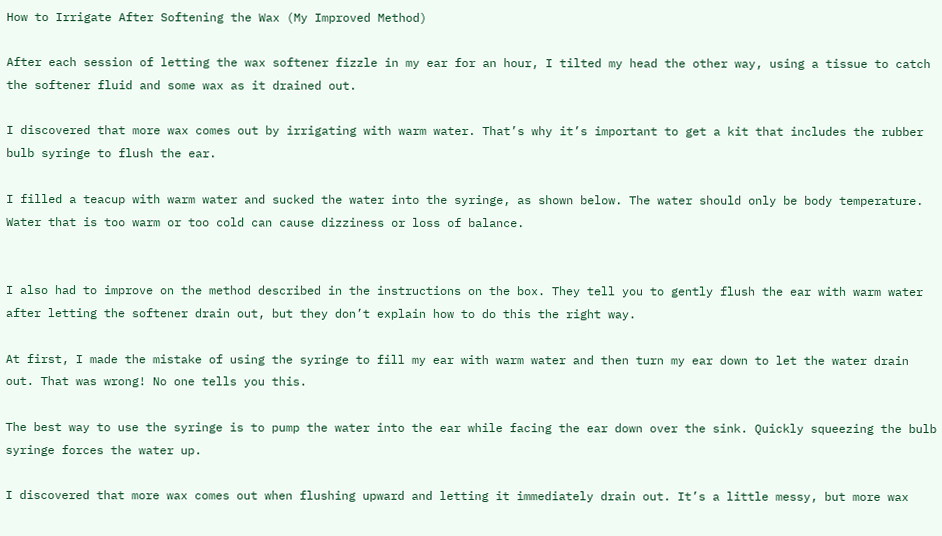How to Irrigate After Softening the Wax (My Improved Method)

After each session of letting the wax softener fizzle in my ear for an hour, I tilted my head the other way, using a tissue to catch the softener fluid and some wax as it drained out.

I discovered that more wax comes out by irrigating with warm water. That’s why it’s important to get a kit that includes the rubber bulb syringe to flush the ear.

I filled a teacup with warm water and sucked the water into the syringe, as shown below. The water should only be body temperature. Water that is too warm or too cold can cause dizziness or loss of balance.


I also had to improve on the method described in the instructions on the box. They tell you to gently flush the ear with warm water after letting the softener drain out, but they don’t explain how to do this the right way.

At first, I made the mistake of using the syringe to fill my ear with warm water and then turn my ear down to let the water drain out. That was wrong! No one tells you this.

The best way to use the syringe is to pump the water into the ear while facing the ear down over the sink. Quickly squeezing the bulb syringe forces the water up.

I discovered that more wax comes out when flushing upward and letting it immediately drain out. It’s a little messy, but more wax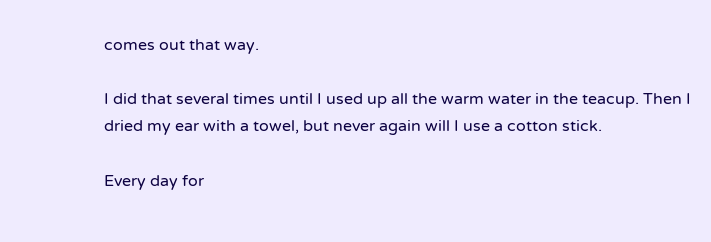comes out that way.

I did that several times until I used up all the warm water in the teacup. Then I dried my ear with a towel, but never again will I use a cotton stick.

Every day for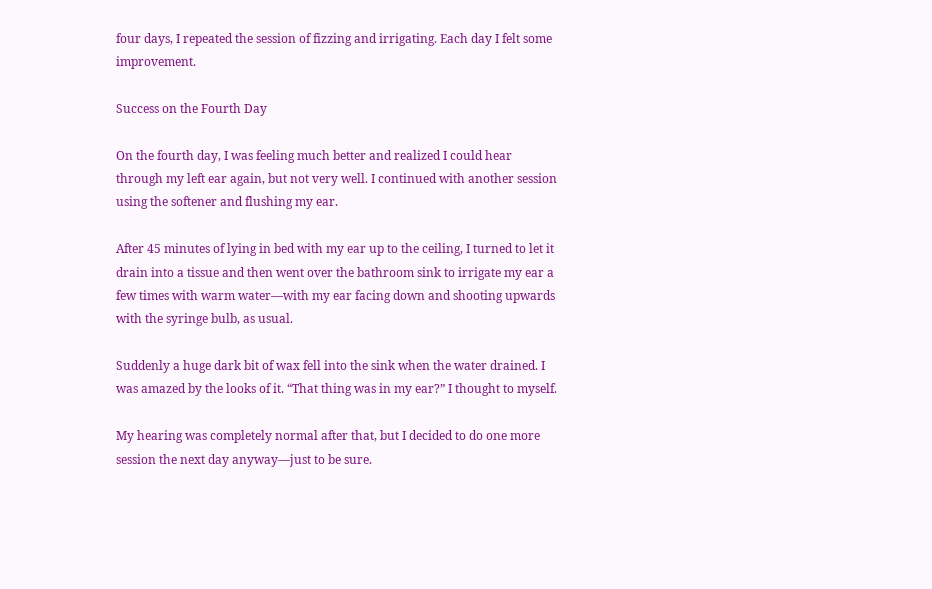four days, I repeated the session of fizzing and irrigating. Each day I felt some improvement.

Success on the Fourth Day

On the fourth day, I was feeling much better and realized I could hear through my left ear again, but not very well. I continued with another session using the softener and flushing my ear.

After 45 minutes of lying in bed with my ear up to the ceiling, I turned to let it drain into a tissue and then went over the bathroom sink to irrigate my ear a few times with warm water—with my ear facing down and shooting upwards with the syringe bulb, as usual.

Suddenly a huge dark bit of wax fell into the sink when the water drained. I was amazed by the looks of it. “That thing was in my ear?” I thought to myself.

My hearing was completely normal after that, but I decided to do one more session the next day anyway—just to be sure.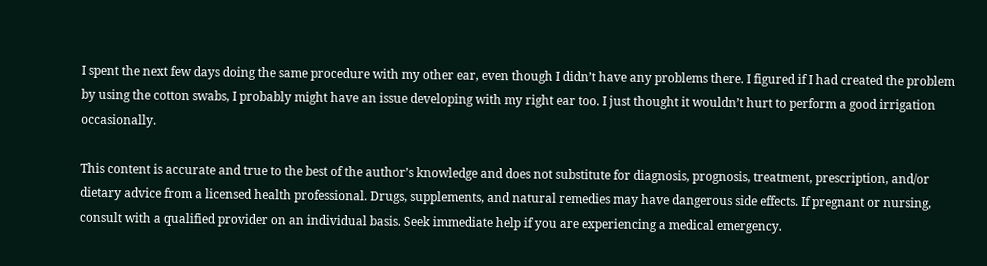I spent the next few days doing the same procedure with my other ear, even though I didn’t have any problems there. I figured if I had created the problem by using the cotton swabs, I probably might have an issue developing with my right ear too. I just thought it wouldn’t hurt to perform a good irrigation occasionally.

This content is accurate and true to the best of the author’s knowledge and does not substitute for diagnosis, prognosis, treatment, prescription, and/or dietary advice from a licensed health professional. Drugs, supplements, and natural remedies may have dangerous side effects. If pregnant or nursing, consult with a qualified provider on an individual basis. Seek immediate help if you are experiencing a medical emergency.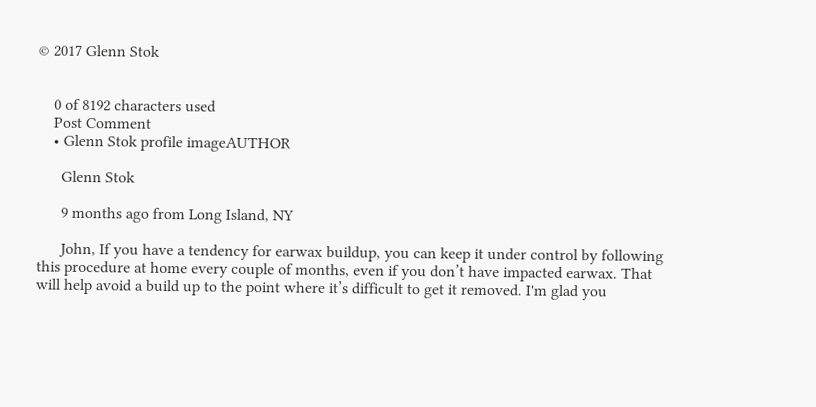© 2017 Glenn Stok


    0 of 8192 characters used
    Post Comment
    • Glenn Stok profile imageAUTHOR

      Glenn Stok

      9 months ago from Long Island, NY

      John, If you have a tendency for earwax buildup, you can keep it under control by following this procedure at home every couple of months, even if you don’t have impacted earwax. That will help avoid a build up to the point where it’s difficult to get it removed. I'm glad you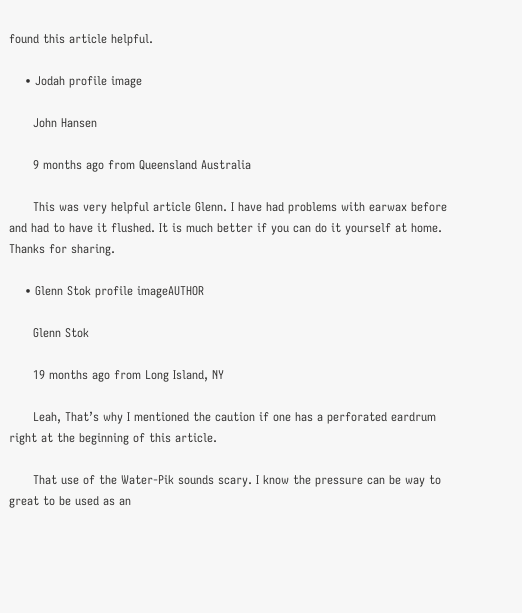found this article helpful.

    • Jodah profile image

      John Hansen

      9 months ago from Queensland Australia

      This was very helpful article Glenn. I have had problems with earwax before and had to have it flushed. It is much better if you can do it yourself at home. Thanks for sharing.

    • Glenn Stok profile imageAUTHOR

      Glenn Stok

      19 months ago from Long Island, NY

      Leah, That’s why I mentioned the caution if one has a perforated eardrum right at the beginning of this article.

      That use of the Water-Pik sounds scary. I know the pressure can be way to great to be used as an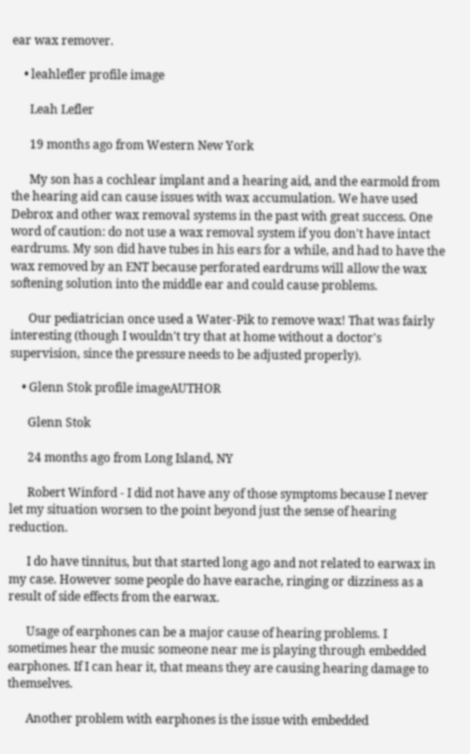ear wax remover.

    • leahlefler profile image

      Leah Lefler

      19 months ago from Western New York

      My son has a cochlear implant and a hearing aid, and the earmold from the hearing aid can cause issues with wax accumulation. We have used Debrox and other wax removal systems in the past with great success. One word of caution: do not use a wax removal system if you don't have intact eardrums. My son did have tubes in his ears for a while, and had to have the wax removed by an ENT because perforated eardrums will allow the wax softening solution into the middle ear and could cause problems.

      Our pediatrician once used a Water-Pik to remove wax! That was fairly interesting (though I wouldn't try that at home without a doctor's supervision, since the pressure needs to be adjusted properly).

    • Glenn Stok profile imageAUTHOR

      Glenn Stok

      24 months ago from Long Island, NY

      Robert Winford - I did not have any of those symptoms because I never let my situation worsen to the point beyond just the sense of hearing reduction.

      I do have tinnitus, but that started long ago and not related to earwax in my case. However some people do have earache, ringing or dizziness as a result of side effects from the earwax.

      Usage of earphones can be a major cause of hearing problems. I sometimes hear the music someone near me is playing through embedded earphones. If I can hear it, that means they are causing hearing damage to themselves.

      Another problem with earphones is the issue with embedded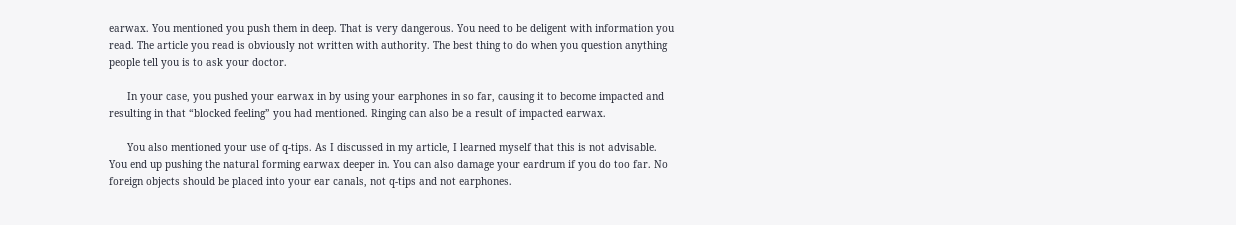earwax. You mentioned you push them in deep. That is very dangerous. You need to be deligent with information you read. The article you read is obviously not written with authority. The best thing to do when you question anything people tell you is to ask your doctor.

      In your case, you pushed your earwax in by using your earphones in so far, causing it to become impacted and resulting in that “blocked feeling” you had mentioned. Ringing can also be a result of impacted earwax.

      You also mentioned your use of q-tips. As I discussed in my article, I learned myself that this is not advisable. You end up pushing the natural forming earwax deeper in. You can also damage your eardrum if you do too far. No foreign objects should be placed into your ear canals, not q-tips and not earphones.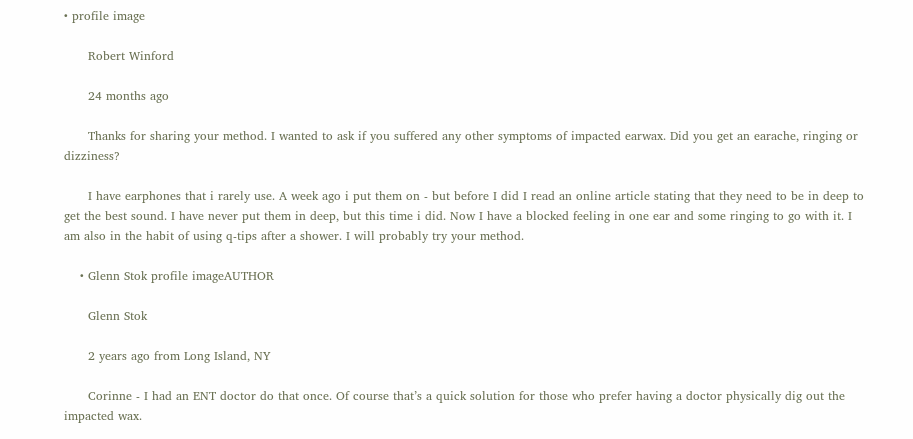• profile image

      Robert Winford

      24 months ago

      Thanks for sharing your method. I wanted to ask if you suffered any other symptoms of impacted earwax. Did you get an earache, ringing or dizziness?

      I have earphones that i rarely use. A week ago i put them on - but before I did I read an online article stating that they need to be in deep to get the best sound. I have never put them in deep, but this time i did. Now I have a blocked feeling in one ear and some ringing to go with it. I am also in the habit of using q-tips after a shower. I will probably try your method.

    • Glenn Stok profile imageAUTHOR

      Glenn Stok

      2 years ago from Long Island, NY

      Corinne - I had an ENT doctor do that once. Of course that’s a quick solution for those who prefer having a doctor physically dig out the impacted wax.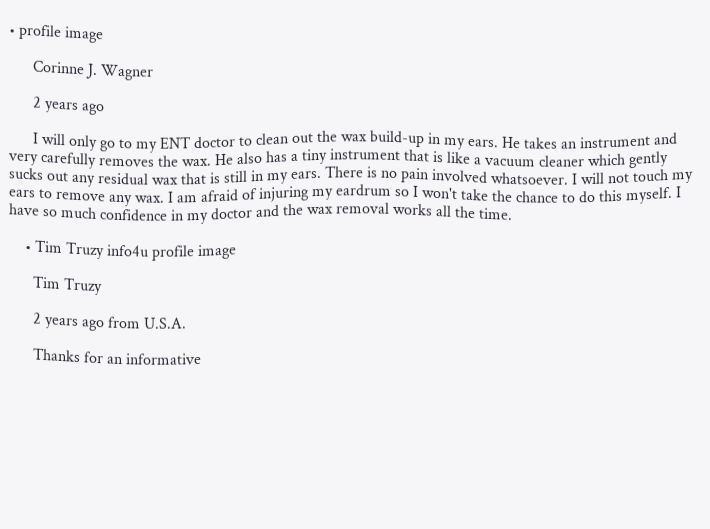• profile image

      Corinne J. Wagner

      2 years ago

      I will only go to my ENT doctor to clean out the wax build-up in my ears. He takes an instrument and very carefully removes the wax. He also has a tiny instrument that is like a vacuum cleaner which gently sucks out any residual wax that is still in my ears. There is no pain involved whatsoever. I will not touch my ears to remove any wax. I am afraid of injuring my eardrum so I won't take the chance to do this myself. I have so much confidence in my doctor and the wax removal works all the time.

    • Tim Truzy info4u profile image

      Tim Truzy

      2 years ago from U.S.A.

      Thanks for an informative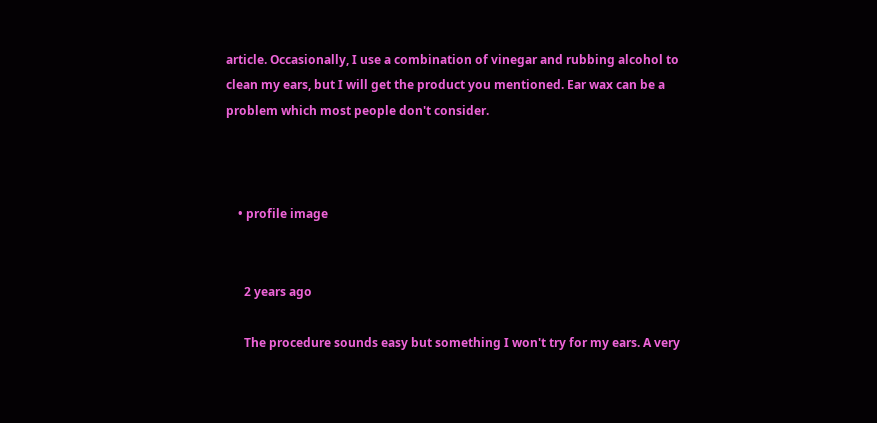article. Occasionally, I use a combination of vinegar and rubbing alcohol to clean my ears, but I will get the product you mentioned. Ear wax can be a problem which most people don't consider.



    • profile image


      2 years ago

      The procedure sounds easy but something I won't try for my ears. A very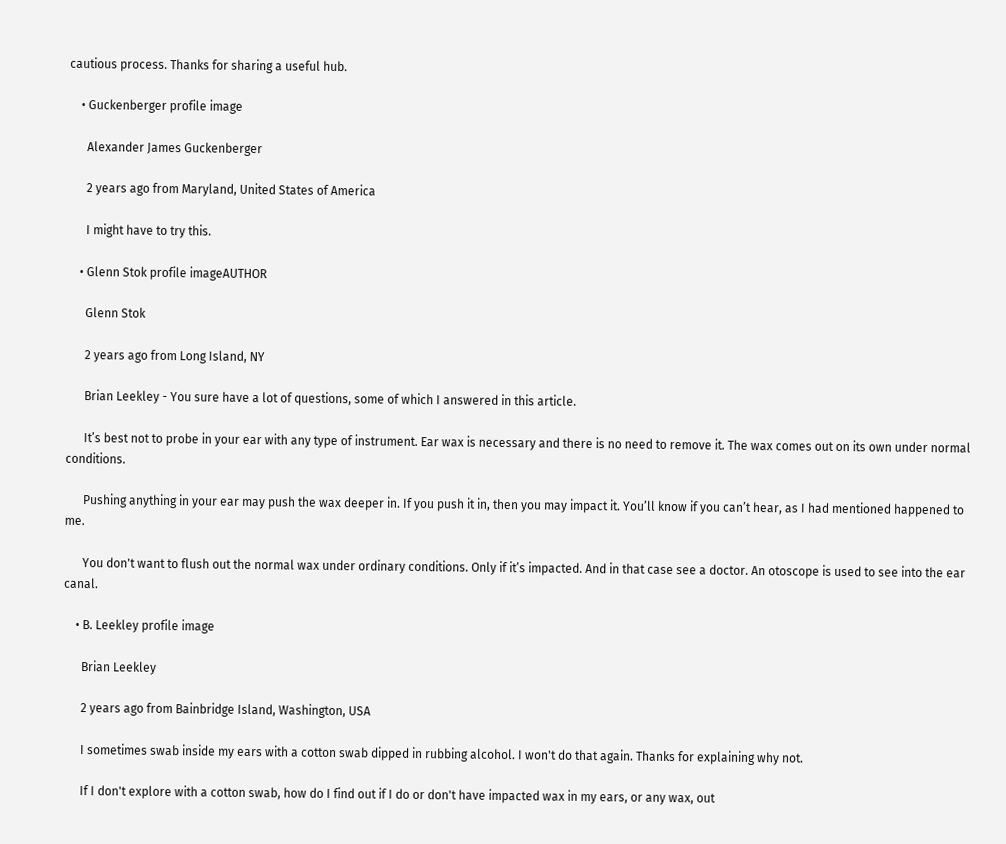cautious process. Thanks for sharing a useful hub.

    • Guckenberger profile image

      Alexander James Guckenberger

      2 years ago from Maryland, United States of America

      I might have to try this.

    • Glenn Stok profile imageAUTHOR

      Glenn Stok

      2 years ago from Long Island, NY

      Brian Leekley - You sure have a lot of questions, some of which I answered in this article.

      It’s best not to probe in your ear with any type of instrument. Ear wax is necessary and there is no need to remove it. The wax comes out on its own under normal conditions.

      Pushing anything in your ear may push the wax deeper in. If you push it in, then you may impact it. You’ll know if you can’t hear, as I had mentioned happened to me.

      You don't want to flush out the normal wax under ordinary conditions. Only if it’s impacted. And in that case see a doctor. An otoscope is used to see into the ear canal.

    • B. Leekley profile image

      Brian Leekley

      2 years ago from Bainbridge Island, Washington, USA

      I sometimes swab inside my ears with a cotton swab dipped in rubbing alcohol. I won't do that again. Thanks for explaining why not.

      If I don't explore with a cotton swab, how do I find out if I do or don't have impacted wax in my ears, or any wax, out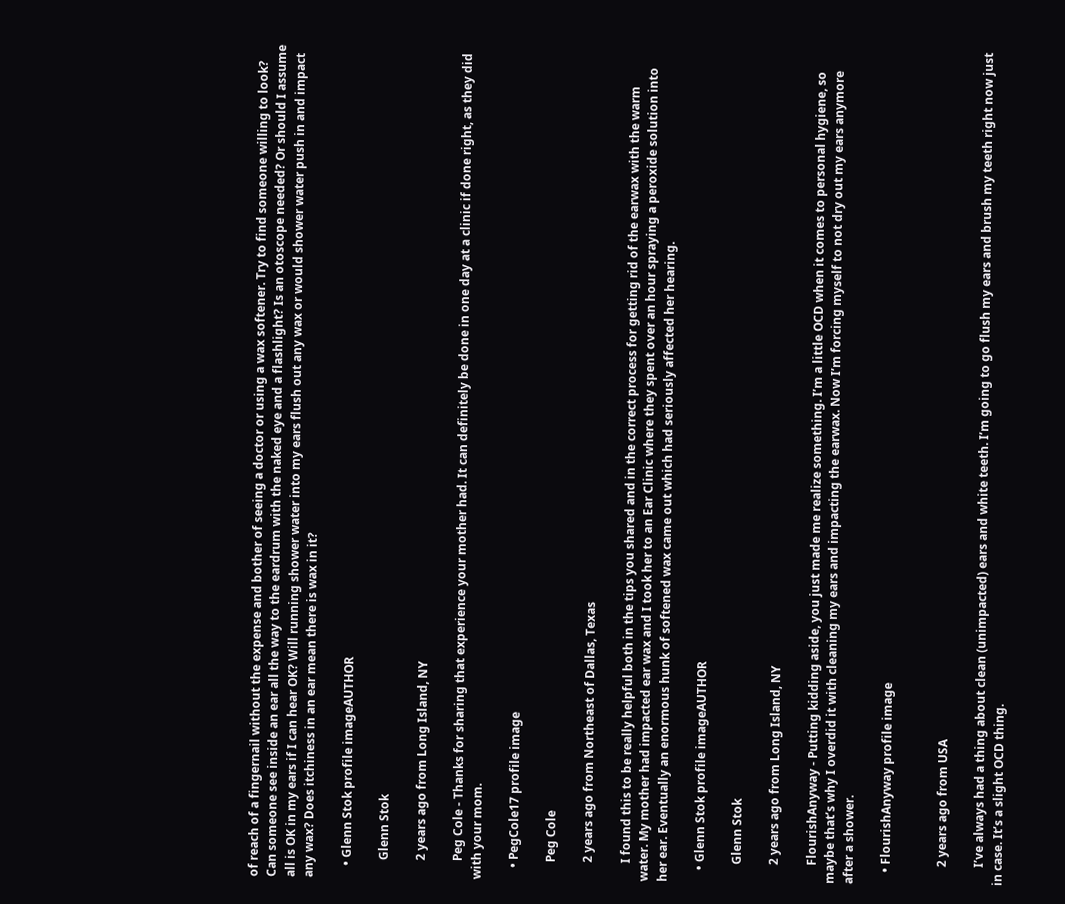of reach of a fingernail without the expense and bother of seeing a doctor or using a wax softener. Try to find someone willing to look? Can someone see inside an ear all the way to the eardrum with the naked eye and a flashlight? Is an otoscope needed? Or should I assume all is OK in my ears if I can hear OK? Will running shower water into my ears flush out any wax or would shower water push in and impact any wax? Does itchiness in an ear mean there is wax in it?

    • Glenn Stok profile imageAUTHOR

      Glenn Stok

      2 years ago from Long Island, NY

      Peg Cole - Thanks for sharing that experience your mother had. It can definitely be done in one day at a clinic if done right, as they did with your mom.

    • PegCole17 profile image

      Peg Cole

      2 years ago from Northeast of Dallas, Texas

      I found this to be really helpful both in the tips you shared and in the correct process for getting rid of the earwax with the warm water. My mother had impacted ear wax and I took her to an Ear Clinic where they spent over an hour spraying a peroxide solution into her ear. Eventually an enormous hunk of softened wax came out which had seriously affected her hearing.

    • Glenn Stok profile imageAUTHOR

      Glenn Stok

      2 years ago from Long Island, NY

      FlourishAnyway - Putting kidding aside, you just made me realize something. I’m a little OCD when it comes to personal hygiene, so maybe that’s why I overdid it with cleaning my ears and impacting the earwax. Now I’m forcing myself to not dry out my ears anymore after a shower.

    • FlourishAnyway profile image


      2 years ago from USA

      I’ve always had a thing about clean (unimpacted) ears and white teeth. I’m going to go flush my ears and brush my teeth right now just in case. It’s a slight OCD thing.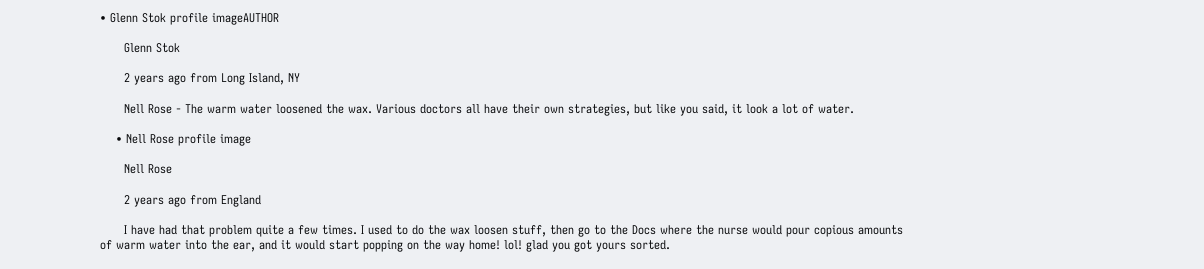• Glenn Stok profile imageAUTHOR

      Glenn Stok

      2 years ago from Long Island, NY

      Nell Rose - The warm water loosened the wax. Various doctors all have their own strategies, but like you said, it look a lot of water.

    • Nell Rose profile image

      Nell Rose

      2 years ago from England

      I have had that problem quite a few times. I used to do the wax loosen stuff, then go to the Docs where the nurse would pour copious amounts of warm water into the ear, and it would start popping on the way home! lol! glad you got yours sorted.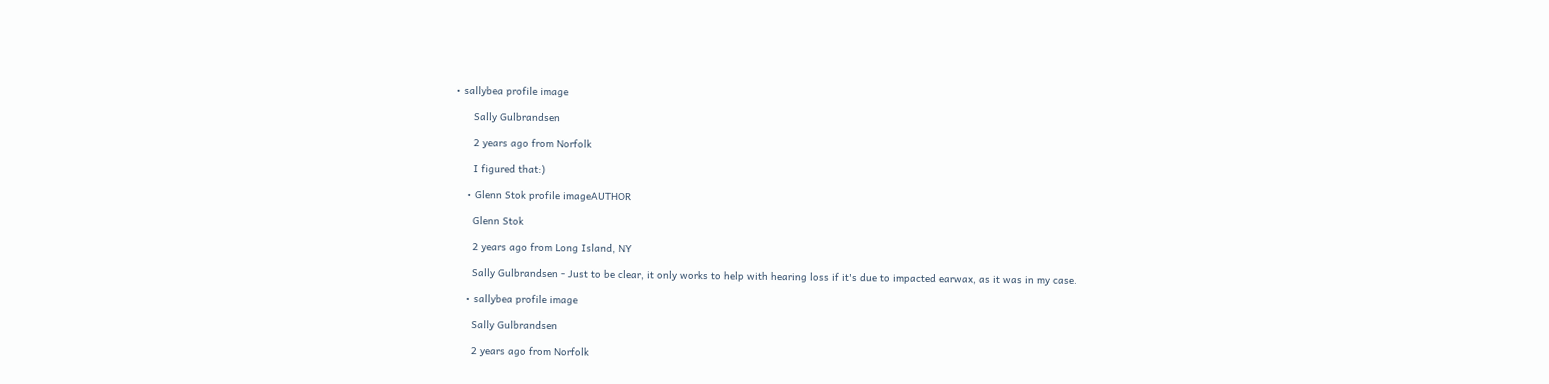• sallybea profile image

      Sally Gulbrandsen

      2 years ago from Norfolk

      I figured that:)

    • Glenn Stok profile imageAUTHOR

      Glenn Stok

      2 years ago from Long Island, NY

      Sally Gulbrandsen - Just to be clear, it only works to help with hearing loss if it's due to impacted earwax, as it was in my case.

    • sallybea profile image

      Sally Gulbrandsen

      2 years ago from Norfolk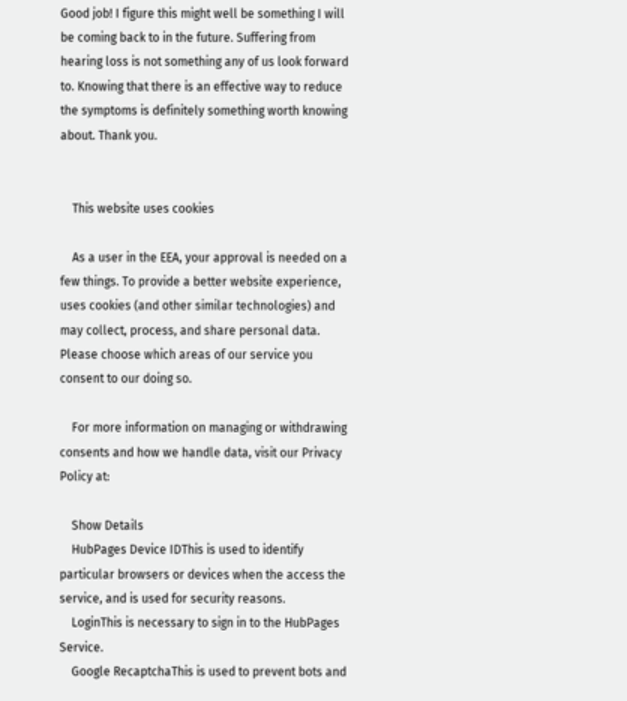Good job! I figure this might well be something I will be coming back to in the future. Suffering from hearing loss is not something any of us look forward to. Knowing that there is an effective way to reduce the symptoms is definitely something worth knowing about. Thank you.


    This website uses cookies

    As a user in the EEA, your approval is needed on a few things. To provide a better website experience, uses cookies (and other similar technologies) and may collect, process, and share personal data. Please choose which areas of our service you consent to our doing so.

    For more information on managing or withdrawing consents and how we handle data, visit our Privacy Policy at:

    Show Details
    HubPages Device IDThis is used to identify particular browsers or devices when the access the service, and is used for security reasons.
    LoginThis is necessary to sign in to the HubPages Service.
    Google RecaptchaThis is used to prevent bots and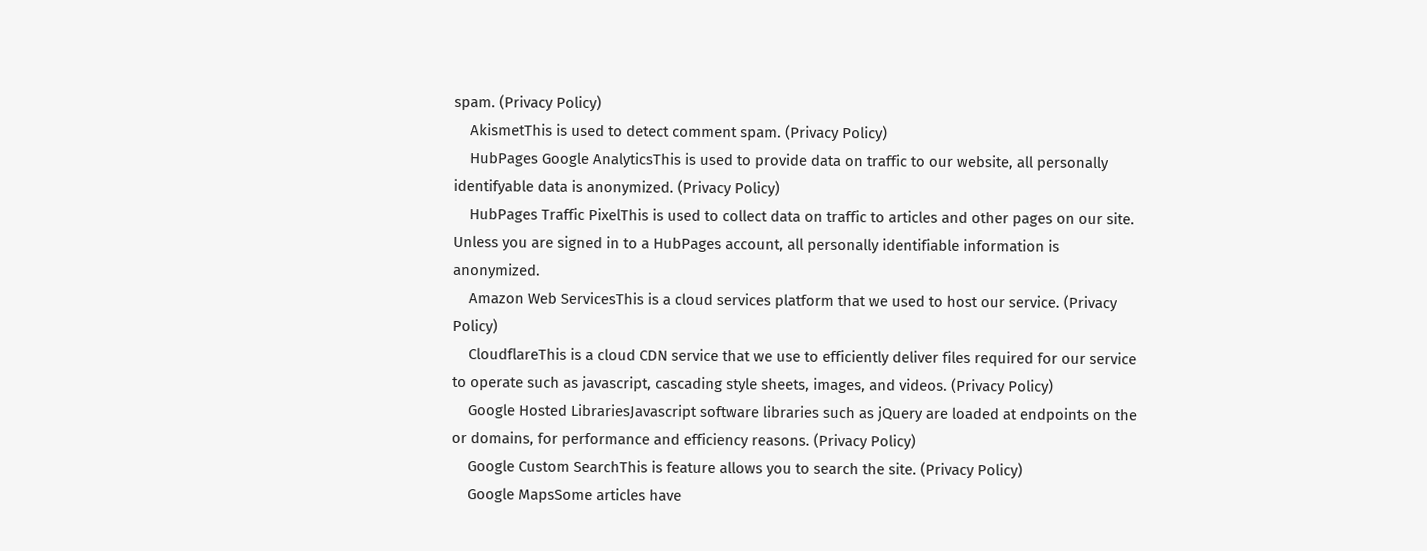spam. (Privacy Policy)
    AkismetThis is used to detect comment spam. (Privacy Policy)
    HubPages Google AnalyticsThis is used to provide data on traffic to our website, all personally identifyable data is anonymized. (Privacy Policy)
    HubPages Traffic PixelThis is used to collect data on traffic to articles and other pages on our site. Unless you are signed in to a HubPages account, all personally identifiable information is anonymized.
    Amazon Web ServicesThis is a cloud services platform that we used to host our service. (Privacy Policy)
    CloudflareThis is a cloud CDN service that we use to efficiently deliver files required for our service to operate such as javascript, cascading style sheets, images, and videos. (Privacy Policy)
    Google Hosted LibrariesJavascript software libraries such as jQuery are loaded at endpoints on the or domains, for performance and efficiency reasons. (Privacy Policy)
    Google Custom SearchThis is feature allows you to search the site. (Privacy Policy)
    Google MapsSome articles have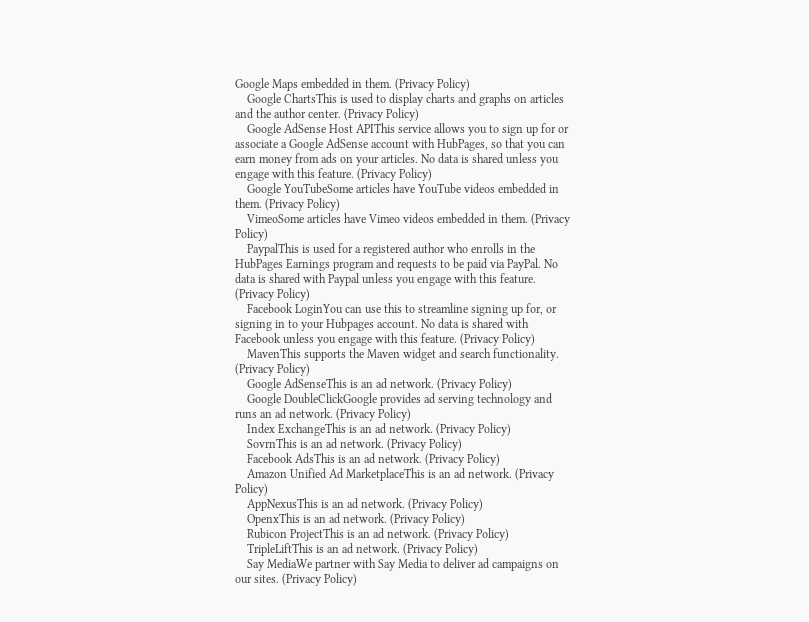Google Maps embedded in them. (Privacy Policy)
    Google ChartsThis is used to display charts and graphs on articles and the author center. (Privacy Policy)
    Google AdSense Host APIThis service allows you to sign up for or associate a Google AdSense account with HubPages, so that you can earn money from ads on your articles. No data is shared unless you engage with this feature. (Privacy Policy)
    Google YouTubeSome articles have YouTube videos embedded in them. (Privacy Policy)
    VimeoSome articles have Vimeo videos embedded in them. (Privacy Policy)
    PaypalThis is used for a registered author who enrolls in the HubPages Earnings program and requests to be paid via PayPal. No data is shared with Paypal unless you engage with this feature. (Privacy Policy)
    Facebook LoginYou can use this to streamline signing up for, or signing in to your Hubpages account. No data is shared with Facebook unless you engage with this feature. (Privacy Policy)
    MavenThis supports the Maven widget and search functionality. (Privacy Policy)
    Google AdSenseThis is an ad network. (Privacy Policy)
    Google DoubleClickGoogle provides ad serving technology and runs an ad network. (Privacy Policy)
    Index ExchangeThis is an ad network. (Privacy Policy)
    SovrnThis is an ad network. (Privacy Policy)
    Facebook AdsThis is an ad network. (Privacy Policy)
    Amazon Unified Ad MarketplaceThis is an ad network. (Privacy Policy)
    AppNexusThis is an ad network. (Privacy Policy)
    OpenxThis is an ad network. (Privacy Policy)
    Rubicon ProjectThis is an ad network. (Privacy Policy)
    TripleLiftThis is an ad network. (Privacy Policy)
    Say MediaWe partner with Say Media to deliver ad campaigns on our sites. (Privacy Policy)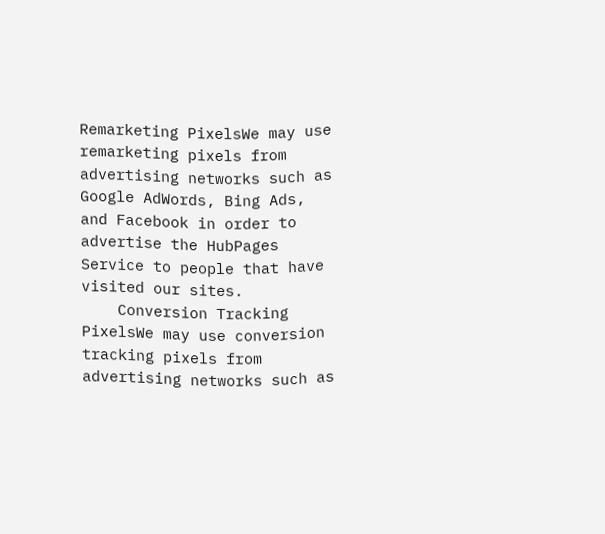Remarketing PixelsWe may use remarketing pixels from advertising networks such as Google AdWords, Bing Ads, and Facebook in order to advertise the HubPages Service to people that have visited our sites.
    Conversion Tracking PixelsWe may use conversion tracking pixels from advertising networks such as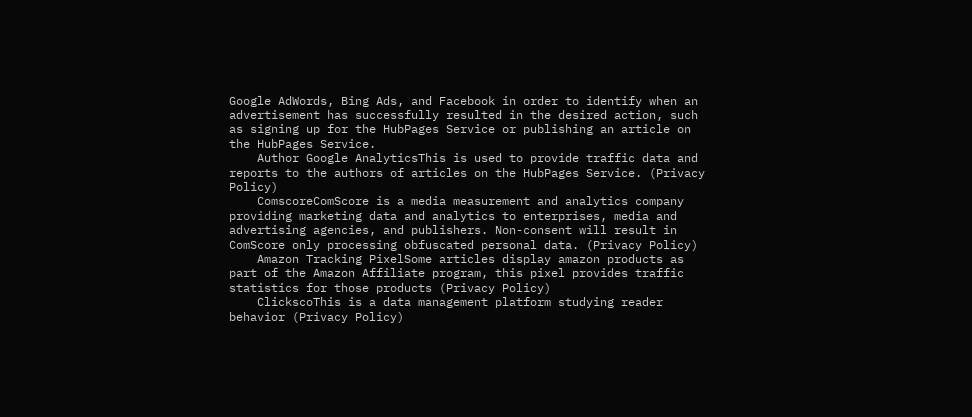Google AdWords, Bing Ads, and Facebook in order to identify when an advertisement has successfully resulted in the desired action, such as signing up for the HubPages Service or publishing an article on the HubPages Service.
    Author Google AnalyticsThis is used to provide traffic data and reports to the authors of articles on the HubPages Service. (Privacy Policy)
    ComscoreComScore is a media measurement and analytics company providing marketing data and analytics to enterprises, media and advertising agencies, and publishers. Non-consent will result in ComScore only processing obfuscated personal data. (Privacy Policy)
    Amazon Tracking PixelSome articles display amazon products as part of the Amazon Affiliate program, this pixel provides traffic statistics for those products (Privacy Policy)
    ClickscoThis is a data management platform studying reader behavior (Privacy Policy)